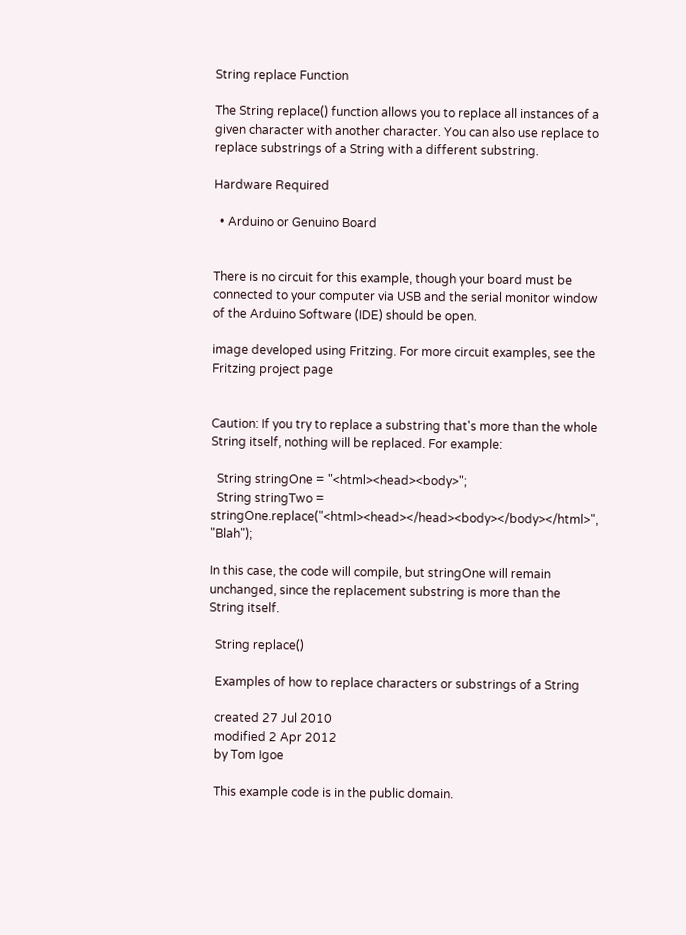String replace Function

The String replace() function allows you to replace all instances of a given character with another character. You can also use replace to replace substrings of a String with a different substring.

Hardware Required

  • Arduino or Genuino Board


There is no circuit for this example, though your board must be connected to your computer via USB and the serial monitor window of the Arduino Software (IDE) should be open.

image developed using Fritzing. For more circuit examples, see the Fritzing project page


Caution: If you try to replace a substring that's more than the whole String itself, nothing will be replaced. For example:

  String stringOne = "<html><head><body>";
  String stringTwo = stringOne.replace("<html><head></head><body></body></html>", "Blah");

In this case, the code will compile, but stringOne will remain unchanged, since the replacement substring is more than the String itself.

  String replace()

  Examples of how to replace characters or substrings of a String

  created 27 Jul 2010
  modified 2 Apr 2012
  by Tom Igoe

  This example code is in the public domain.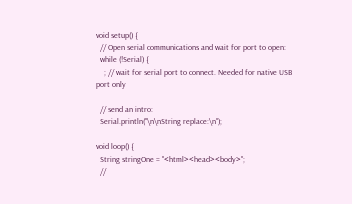void setup() {
  // Open serial communications and wait for port to open:
  while (!Serial) {
    ; // wait for serial port to connect. Needed for native USB port only

  // send an intro:
  Serial.println("\n\nString replace:\n");

void loop() {
  String stringOne = "<html><head><body>";
  //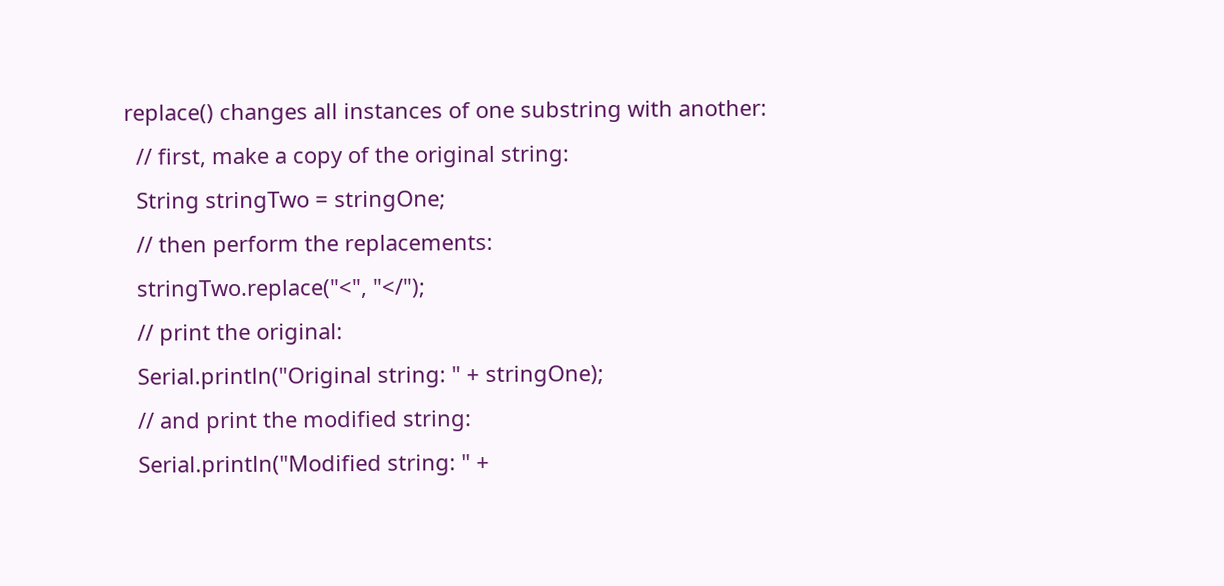replace() changes all instances of one substring with another:
  // first, make a copy of the original string:
  String stringTwo = stringOne;
  // then perform the replacements:
  stringTwo.replace("<", "</");
  // print the original:
  Serial.println("Original string: " + stringOne);
  // and print the modified string:
  Serial.println("Modified string: " +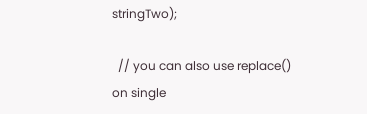stringTwo);

  // you can also use replace() on single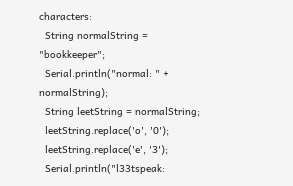characters:
  String normalString = "bookkeeper";
  Serial.println("normal: " + normalString);
  String leetString = normalString;
  leetString.replace('o', '0');
  leetString.replace('e', '3');
  Serial.println("l33tspeak: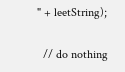" + leetString);

  // do nothing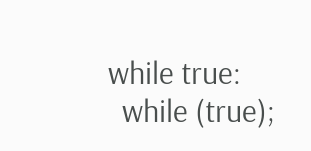while true:
  while (true);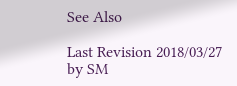See Also

Last Revision 2018/03/27 by SM